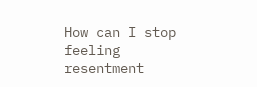How can I stop feeling resentment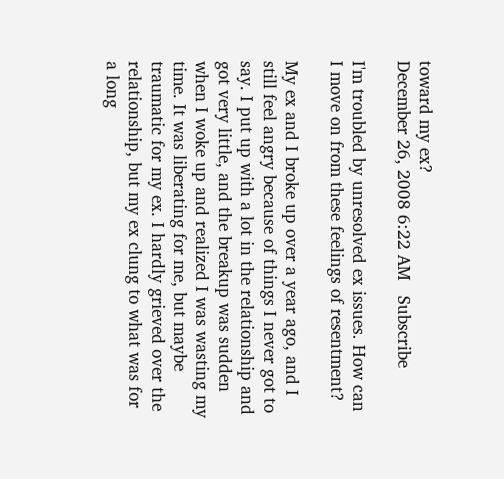toward my ex?
December 26, 2008 6:22 AM   Subscribe

I'm troubled by unresolved ex issues. How can I move on from these feelings of resentment?

My ex and I broke up over a year ago, and I still feel angry because of things I never got to say. I put up with a lot in the relationship and got very little, and the breakup was sudden when I woke up and realized I was wasting my time. It was liberating for me, but maybe traumatic for my ex. I hardly grieved over the relationship, but my ex clung to what was for a long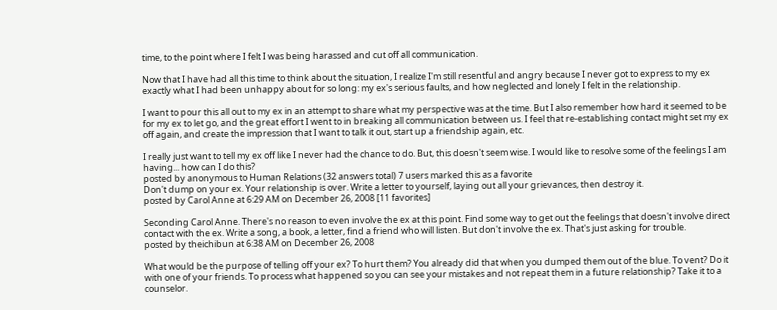time, to the point where I felt I was being harassed and cut off all communication.

Now that I have had all this time to think about the situation, I realize I'm still resentful and angry because I never got to express to my ex exactly what I had been unhappy about for so long: my ex's serious faults, and how neglected and lonely I felt in the relationship.

I want to pour this all out to my ex in an attempt to share what my perspective was at the time. But I also remember how hard it seemed to be for my ex to let go, and the great effort I went to in breaking all communication between us. I feel that re-establishing contact might set my ex off again, and create the impression that I want to talk it out, start up a friendship again, etc.

I really just want to tell my ex off like I never had the chance to do. But, this doesn't seem wise. I would like to resolve some of the feelings I am having... how can I do this?
posted by anonymous to Human Relations (32 answers total) 7 users marked this as a favorite
Don't dump on your ex. Your relationship is over. Write a letter to yourself, laying out all your grievances, then destroy it.
posted by Carol Anne at 6:29 AM on December 26, 2008 [11 favorites]

Seconding Carol Anne. There's no reason to even involve the ex at this point. Find some way to get out the feelings that doesn't involve direct contact with the ex. Write a song, a book, a letter, find a friend who will listen. But don't involve the ex. That's just asking for trouble.
posted by theichibun at 6:38 AM on December 26, 2008

What would be the purpose of telling off your ex? To hurt them? You already did that when you dumped them out of the blue. To vent? Do it with one of your friends. To process what happened so you can see your mistakes and not repeat them in a future relationship? Take it to a counselor.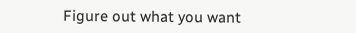Figure out what you want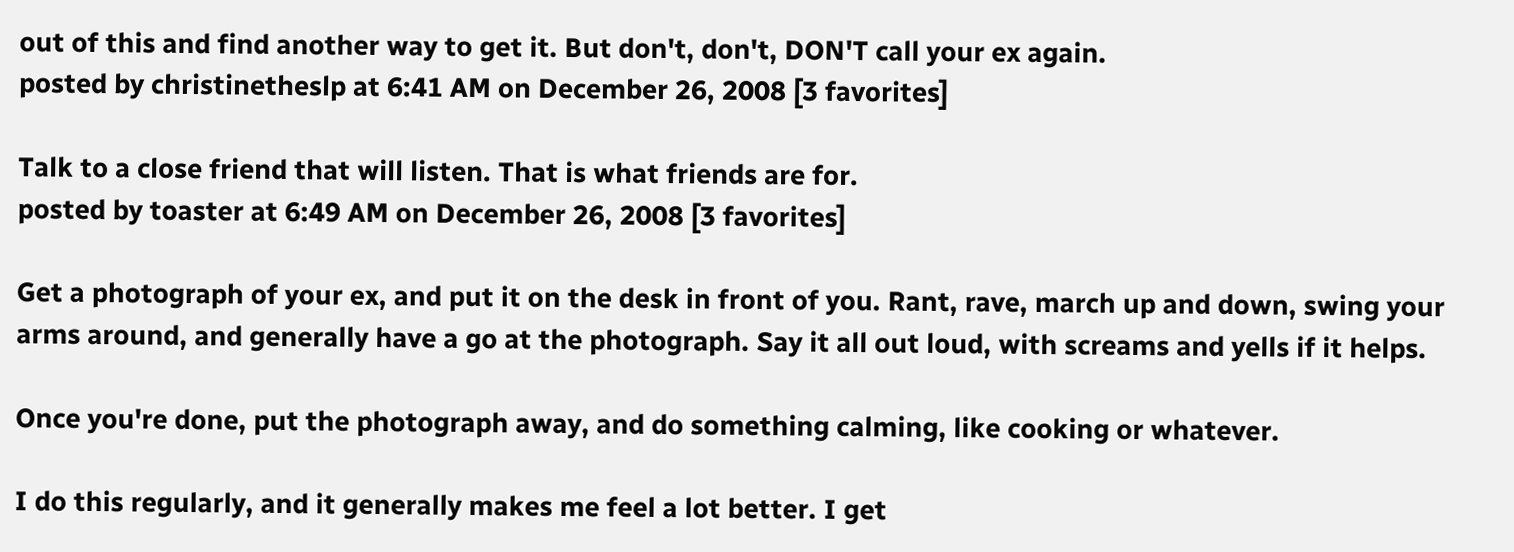out of this and find another way to get it. But don't, don't, DON'T call your ex again.
posted by christinetheslp at 6:41 AM on December 26, 2008 [3 favorites]

Talk to a close friend that will listen. That is what friends are for.
posted by toaster at 6:49 AM on December 26, 2008 [3 favorites]

Get a photograph of your ex, and put it on the desk in front of you. Rant, rave, march up and down, swing your arms around, and generally have a go at the photograph. Say it all out loud, with screams and yells if it helps.

Once you're done, put the photograph away, and do something calming, like cooking or whatever.

I do this regularly, and it generally makes me feel a lot better. I get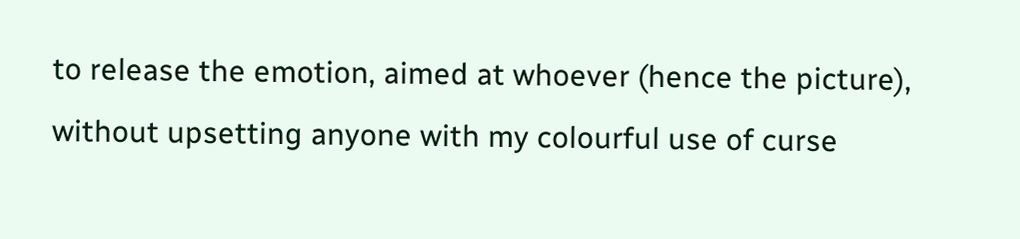to release the emotion, aimed at whoever (hence the picture), without upsetting anyone with my colourful use of curse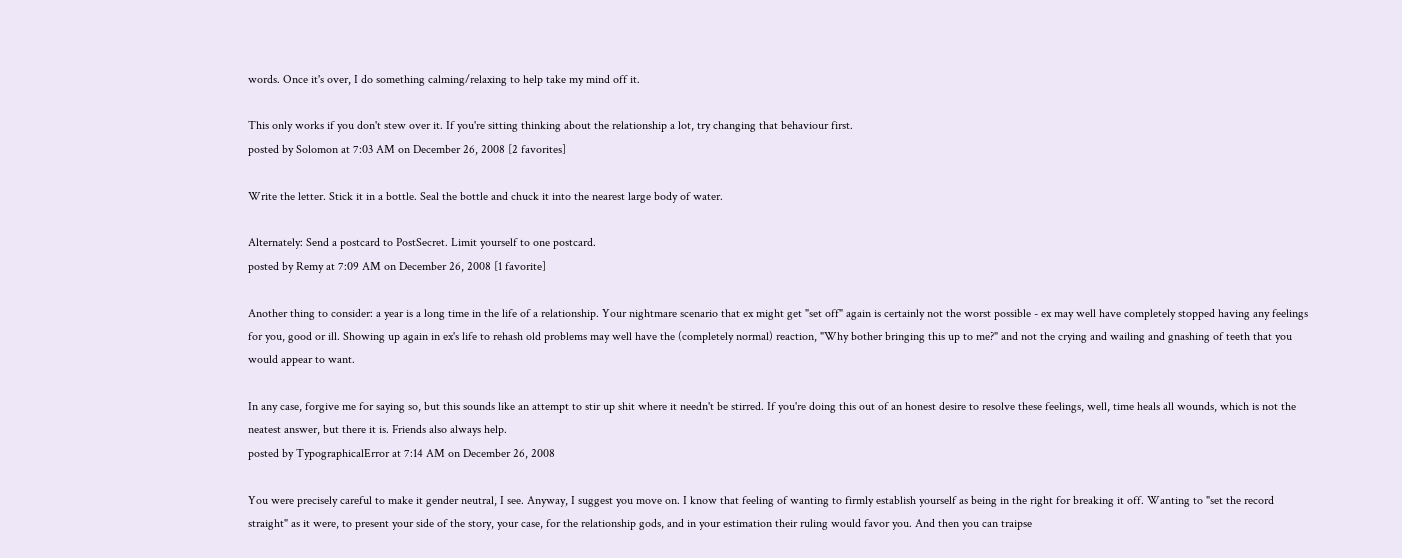words. Once it's over, I do something calming/relaxing to help take my mind off it.

This only works if you don't stew over it. If you're sitting thinking about the relationship a lot, try changing that behaviour first.
posted by Solomon at 7:03 AM on December 26, 2008 [2 favorites]

Write the letter. Stick it in a bottle. Seal the bottle and chuck it into the nearest large body of water.

Alternately: Send a postcard to PostSecret. Limit yourself to one postcard.
posted by Remy at 7:09 AM on December 26, 2008 [1 favorite]

Another thing to consider: a year is a long time in the life of a relationship. Your nightmare scenario that ex might get "set off" again is certainly not the worst possible - ex may well have completely stopped having any feelings for you, good or ill. Showing up again in ex's life to rehash old problems may well have the (completely normal) reaction, "Why bother bringing this up to me?" and not the crying and wailing and gnashing of teeth that you would appear to want.

In any case, forgive me for saying so, but this sounds like an attempt to stir up shit where it needn't be stirred. If you're doing this out of an honest desire to resolve these feelings, well, time heals all wounds, which is not the neatest answer, but there it is. Friends also always help.
posted by TypographicalError at 7:14 AM on December 26, 2008

You were precisely careful to make it gender neutral, I see. Anyway, I suggest you move on. I know that feeling of wanting to firmly establish yourself as being in the right for breaking it off. Wanting to "set the record straight" as it were, to present your side of the story, your case, for the relationship gods, and in your estimation their ruling would favor you. And then you can traipse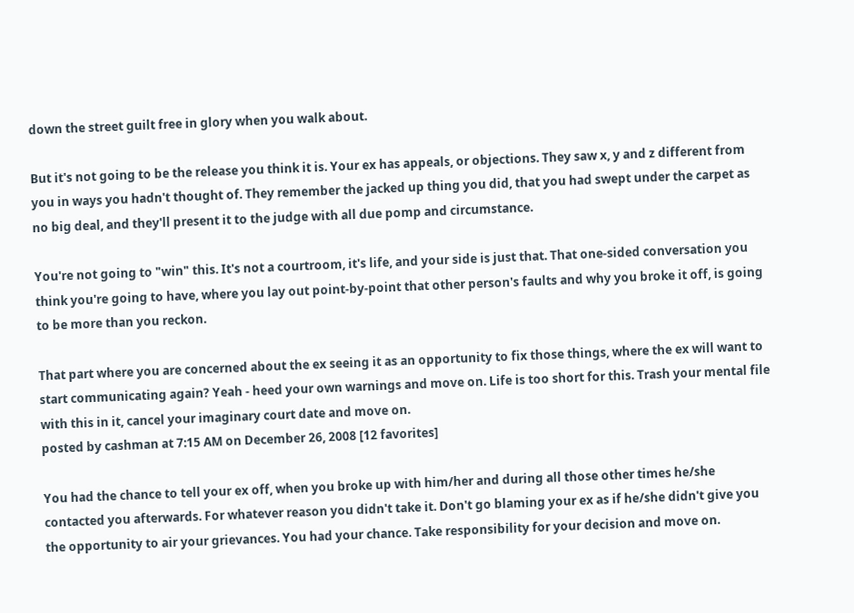down the street guilt free in glory when you walk about.

But it's not going to be the release you think it is. Your ex has appeals, or objections. They saw x, y and z different from you in ways you hadn't thought of. They remember the jacked up thing you did, that you had swept under the carpet as no big deal, and they'll present it to the judge with all due pomp and circumstance.

You're not going to "win" this. It's not a courtroom, it's life, and your side is just that. That one-sided conversation you think you're going to have, where you lay out point-by-point that other person's faults and why you broke it off, is going to be more than you reckon.

That part where you are concerned about the ex seeing it as an opportunity to fix those things, where the ex will want to start communicating again? Yeah - heed your own warnings and move on. Life is too short for this. Trash your mental file with this in it, cancel your imaginary court date and move on.
posted by cashman at 7:15 AM on December 26, 2008 [12 favorites]

You had the chance to tell your ex off, when you broke up with him/her and during all those other times he/she contacted you afterwards. For whatever reason you didn't take it. Don't go blaming your ex as if he/she didn't give you the opportunity to air your grievances. You had your chance. Take responsibility for your decision and move on.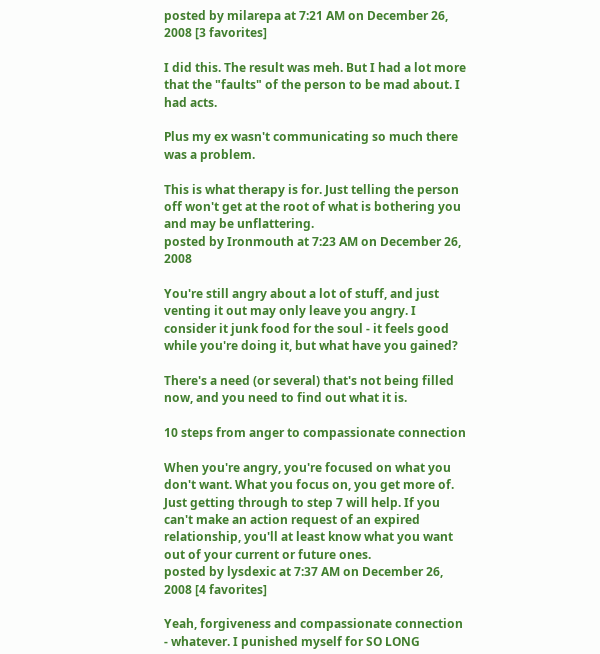posted by milarepa at 7:21 AM on December 26, 2008 [3 favorites]

I did this. The result was meh. But I had a lot more that the "faults" of the person to be mad about. I had acts.

Plus my ex wasn't communicating so much there was a problem.

This is what therapy is for. Just telling the person off won't get at the root of what is bothering you and may be unflattering.
posted by Ironmouth at 7:23 AM on December 26, 2008

You're still angry about a lot of stuff, and just venting it out may only leave you angry. I consider it junk food for the soul - it feels good while you're doing it, but what have you gained?

There's a need (or several) that's not being filled now, and you need to find out what it is.

10 steps from anger to compassionate connection

When you're angry, you're focused on what you don't want. What you focus on, you get more of. Just getting through to step 7 will help. If you can't make an action request of an expired relationship, you'll at least know what you want out of your current or future ones.
posted by lysdexic at 7:37 AM on December 26, 2008 [4 favorites]

Yeah, forgiveness and compassionate connection - whatever. I punished myself for SO LONG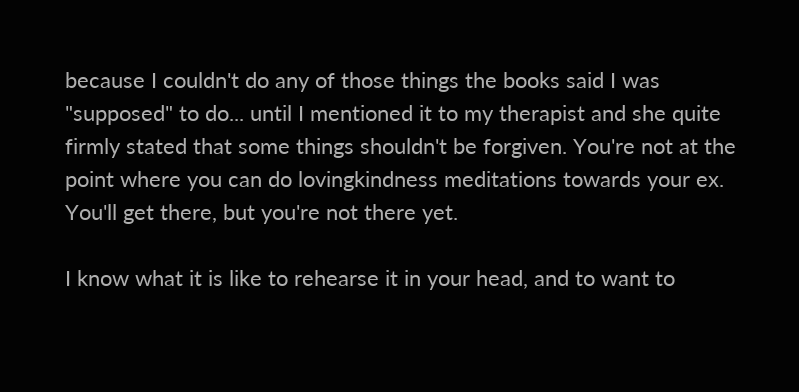because I couldn't do any of those things the books said I was "supposed" to do... until I mentioned it to my therapist and she quite firmly stated that some things shouldn't be forgiven. You're not at the point where you can do lovingkindness meditations towards your ex. You'll get there, but you're not there yet.

I know what it is like to rehearse it in your head, and to want to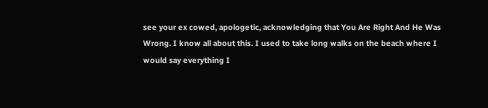see your ex cowed, apologetic, acknowledging that You Are Right And He Was Wrong. I know all about this. I used to take long walks on the beach where I would say everything I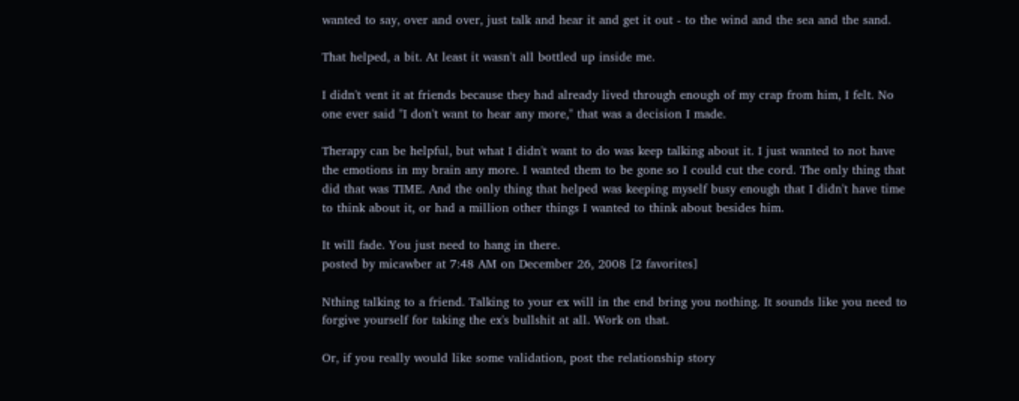wanted to say, over and over, just talk and hear it and get it out - to the wind and the sea and the sand.

That helped, a bit. At least it wasn't all bottled up inside me.

I didn't vent it at friends because they had already lived through enough of my crap from him, I felt. No one ever said "I don't want to hear any more," that was a decision I made.

Therapy can be helpful, but what I didn't want to do was keep talking about it. I just wanted to not have the emotions in my brain any more. I wanted them to be gone so I could cut the cord. The only thing that did that was TIME. And the only thing that helped was keeping myself busy enough that I didn't have time to think about it, or had a million other things I wanted to think about besides him.

It will fade. You just need to hang in there.
posted by micawber at 7:48 AM on December 26, 2008 [2 favorites]

Nthing talking to a friend. Talking to your ex will in the end bring you nothing. It sounds like you need to forgive yourself for taking the ex's bullshit at all. Work on that.

Or, if you really would like some validation, post the relationship story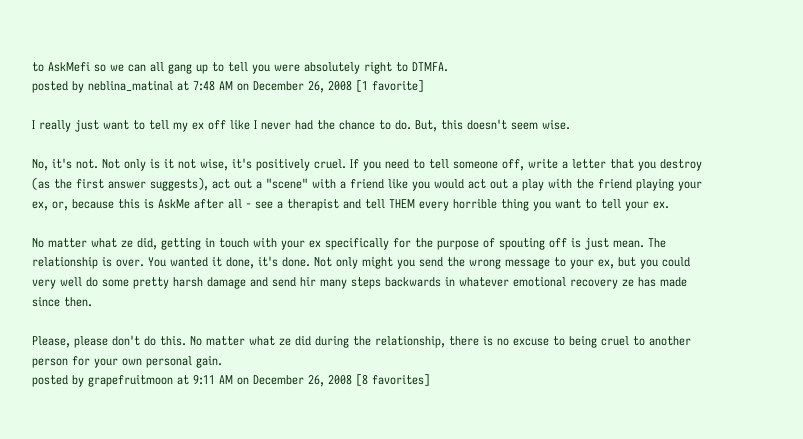to AskMefi so we can all gang up to tell you were absolutely right to DTMFA.
posted by neblina_matinal at 7:48 AM on December 26, 2008 [1 favorite]

I really just want to tell my ex off like I never had the chance to do. But, this doesn't seem wise.

No, it's not. Not only is it not wise, it's positively cruel. If you need to tell someone off, write a letter that you destroy (as the first answer suggests), act out a "scene" with a friend like you would act out a play with the friend playing your ex, or, because this is AskMe after all - see a therapist and tell THEM every horrible thing you want to tell your ex.

No matter what ze did, getting in touch with your ex specifically for the purpose of spouting off is just mean. The relationship is over. You wanted it done, it's done. Not only might you send the wrong message to your ex, but you could very well do some pretty harsh damage and send hir many steps backwards in whatever emotional recovery ze has made since then.

Please, please don't do this. No matter what ze did during the relationship, there is no excuse to being cruel to another person for your own personal gain.
posted by grapefruitmoon at 9:11 AM on December 26, 2008 [8 favorites]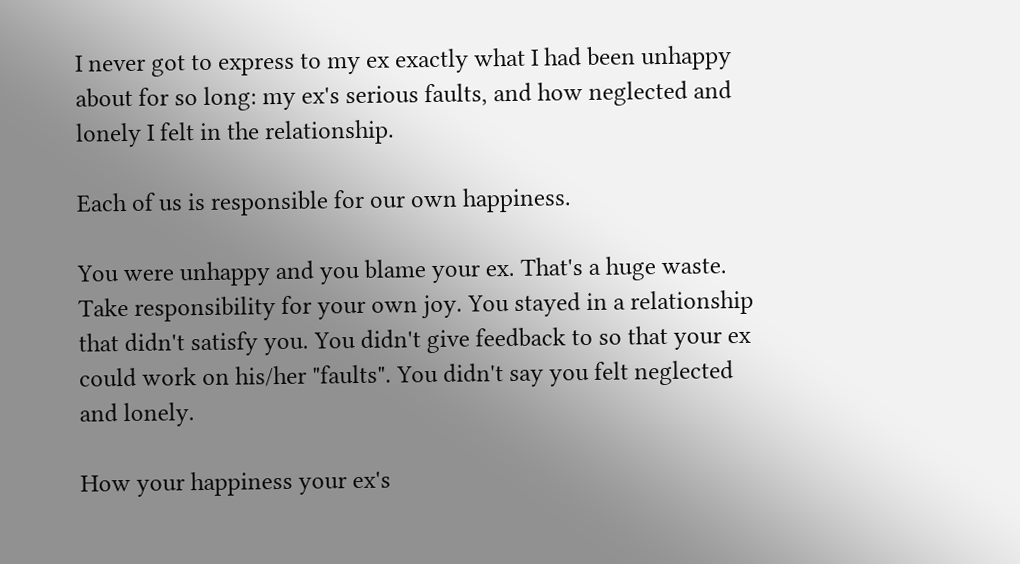I never got to express to my ex exactly what I had been unhappy about for so long: my ex's serious faults, and how neglected and lonely I felt in the relationship.

Each of us is responsible for our own happiness.

You were unhappy and you blame your ex. That's a huge waste. Take responsibility for your own joy. You stayed in a relationship that didn't satisfy you. You didn't give feedback to so that your ex could work on his/her "faults". You didn't say you felt neglected and lonely.

How your happiness your ex's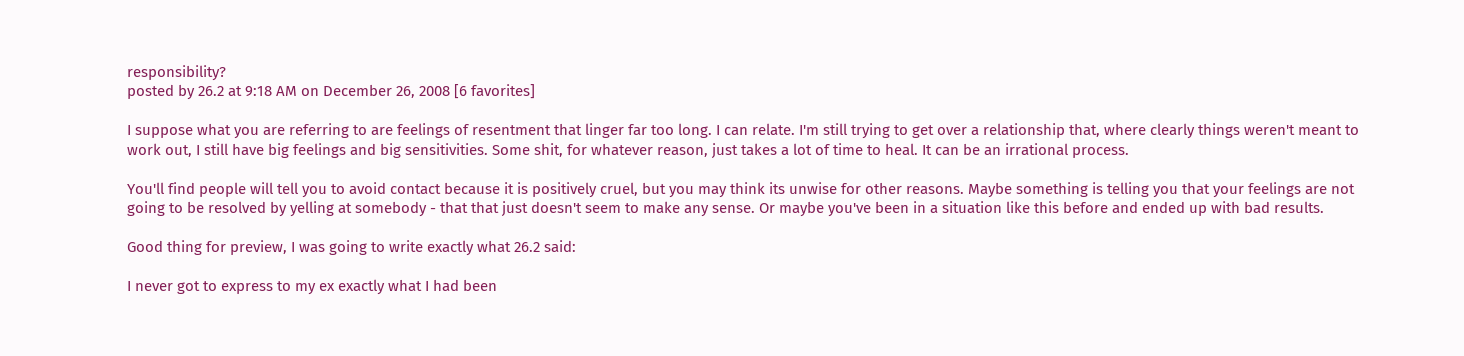responsibility?
posted by 26.2 at 9:18 AM on December 26, 2008 [6 favorites]

I suppose what you are referring to are feelings of resentment that linger far too long. I can relate. I'm still trying to get over a relationship that, where clearly things weren't meant to work out, I still have big feelings and big sensitivities. Some shit, for whatever reason, just takes a lot of time to heal. It can be an irrational process.

You'll find people will tell you to avoid contact because it is positively cruel, but you may think its unwise for other reasons. Maybe something is telling you that your feelings are not going to be resolved by yelling at somebody - that that just doesn't seem to make any sense. Or maybe you've been in a situation like this before and ended up with bad results.

Good thing for preview, I was going to write exactly what 26.2 said:

I never got to express to my ex exactly what I had been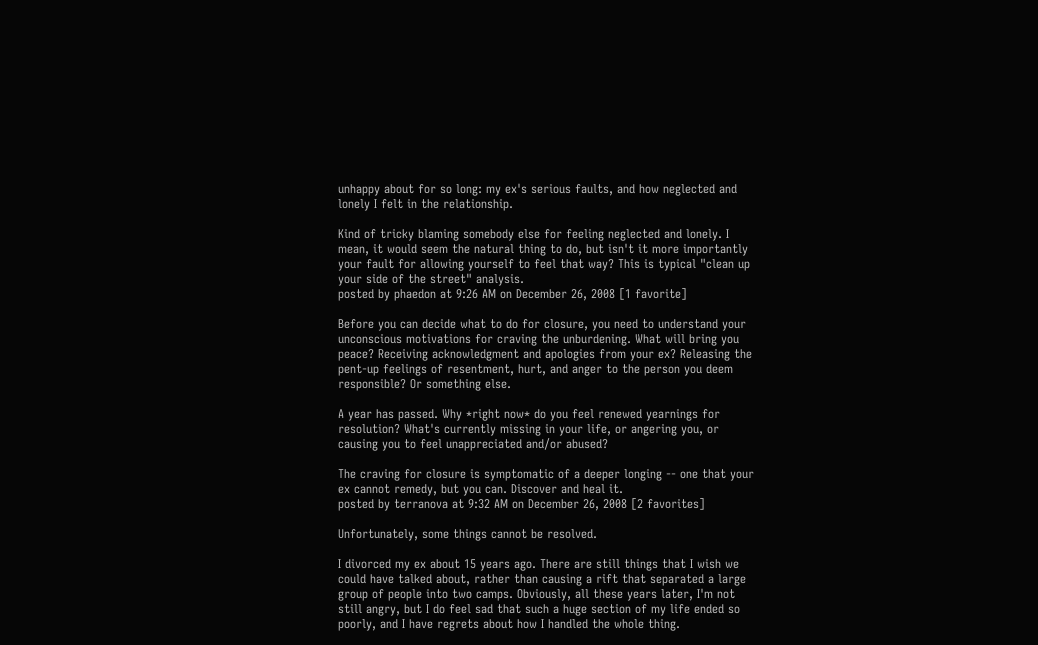unhappy about for so long: my ex's serious faults, and how neglected and lonely I felt in the relationship.

Kind of tricky blaming somebody else for feeling neglected and lonely. I mean, it would seem the natural thing to do, but isn't it more importantly your fault for allowing yourself to feel that way? This is typical "clean up your side of the street" analysis.
posted by phaedon at 9:26 AM on December 26, 2008 [1 favorite]

Before you can decide what to do for closure, you need to understand your unconscious motivations for craving the unburdening. What will bring you peace? Receiving acknowledgment and apologies from your ex? Releasing the pent-up feelings of resentment, hurt, and anger to the person you deem responsible? Or something else.

A year has passed. Why *right now* do you feel renewed yearnings for resolution? What's currently missing in your life, or angering you, or causing you to feel unappreciated and/or abused?

The craving for closure is symptomatic of a deeper longing -- one that your ex cannot remedy, but you can. Discover and heal it.
posted by terranova at 9:32 AM on December 26, 2008 [2 favorites]

Unfortunately, some things cannot be resolved.

I divorced my ex about 15 years ago. There are still things that I wish we could have talked about, rather than causing a rift that separated a large group of people into two camps. Obviously, all these years later, I'm not still angry, but I do feel sad that such a huge section of my life ended so poorly, and I have regrets about how I handled the whole thing.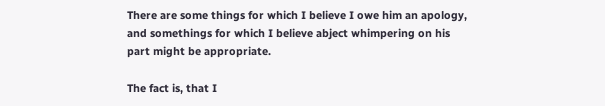There are some things for which I believe I owe him an apology, and somethings for which I believe abject whimpering on his part might be appropriate.

The fact is, that I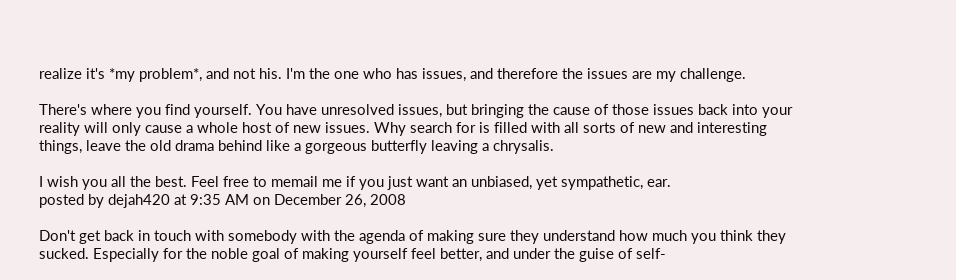realize it's *my problem*, and not his. I'm the one who has issues, and therefore the issues are my challenge.

There's where you find yourself. You have unresolved issues, but bringing the cause of those issues back into your reality will only cause a whole host of new issues. Why search for is filled with all sorts of new and interesting things, leave the old drama behind like a gorgeous butterfly leaving a chrysalis.

I wish you all the best. Feel free to memail me if you just want an unbiased, yet sympathetic, ear.
posted by dejah420 at 9:35 AM on December 26, 2008

Don't get back in touch with somebody with the agenda of making sure they understand how much you think they sucked. Especially for the noble goal of making yourself feel better, and under the guise of self-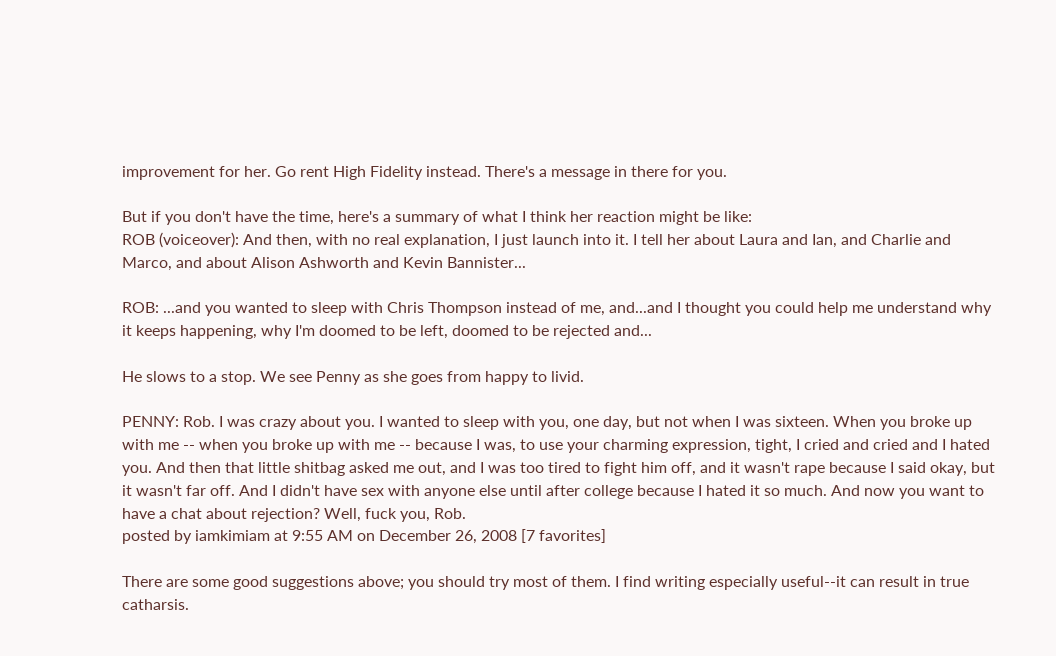improvement for her. Go rent High Fidelity instead. There's a message in there for you.

But if you don't have the time, here's a summary of what I think her reaction might be like:
ROB (voiceover): And then, with no real explanation, I just launch into it. I tell her about Laura and Ian, and Charlie and Marco, and about Alison Ashworth and Kevin Bannister...

ROB: ...and you wanted to sleep with Chris Thompson instead of me, and...and I thought you could help me understand why it keeps happening, why I'm doomed to be left, doomed to be rejected and...

He slows to a stop. We see Penny as she goes from happy to livid.

PENNY: Rob. I was crazy about you. I wanted to sleep with you, one day, but not when I was sixteen. When you broke up with me -- when you broke up with me -- because I was, to use your charming expression, tight, I cried and cried and I hated you. And then that little shitbag asked me out, and I was too tired to fight him off, and it wasn't rape because I said okay, but it wasn't far off. And I didn't have sex with anyone else until after college because I hated it so much. And now you want to have a chat about rejection? Well, fuck you, Rob.
posted by iamkimiam at 9:55 AM on December 26, 2008 [7 favorites]

There are some good suggestions above; you should try most of them. I find writing especially useful--it can result in true catharsis.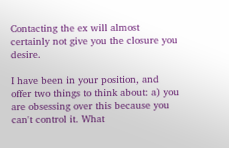Contacting the ex will almost certainly not give you the closure you desire.

I have been in your position, and offer two things to think about: a) you are obsessing over this because you can't control it. What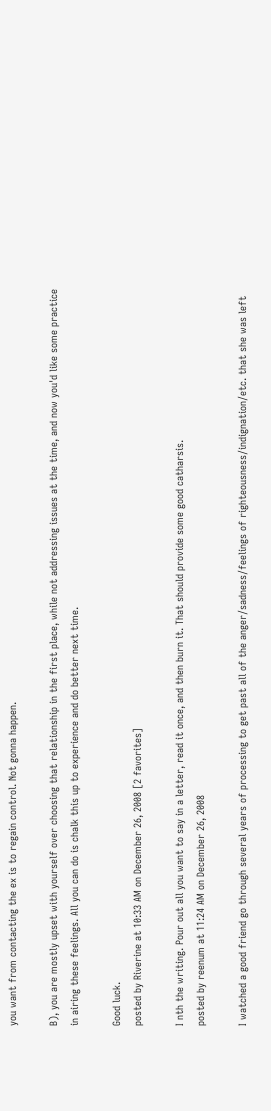you want from contacting the ex is to regain control. Not gonna happen.

B), you are mostly upset with yourself over choosing that relationship in the first place, while not addressing issues at the time, and now you'd like some practice in airing these feelings. All you can do is chalk this up to experience and do better next time.

Good luck.
posted by Riverine at 10:33 AM on December 26, 2008 [2 favorites]

I nth the writing. Pour out all you want to say in a letter, read it once, and then burn it. That should provide some good catharsis.
posted by reenum at 11:24 AM on December 26, 2008

I watched a good friend go through several years of processing to get past all of the anger/sadness/feelings of righteousness/indignation/etc. that she was left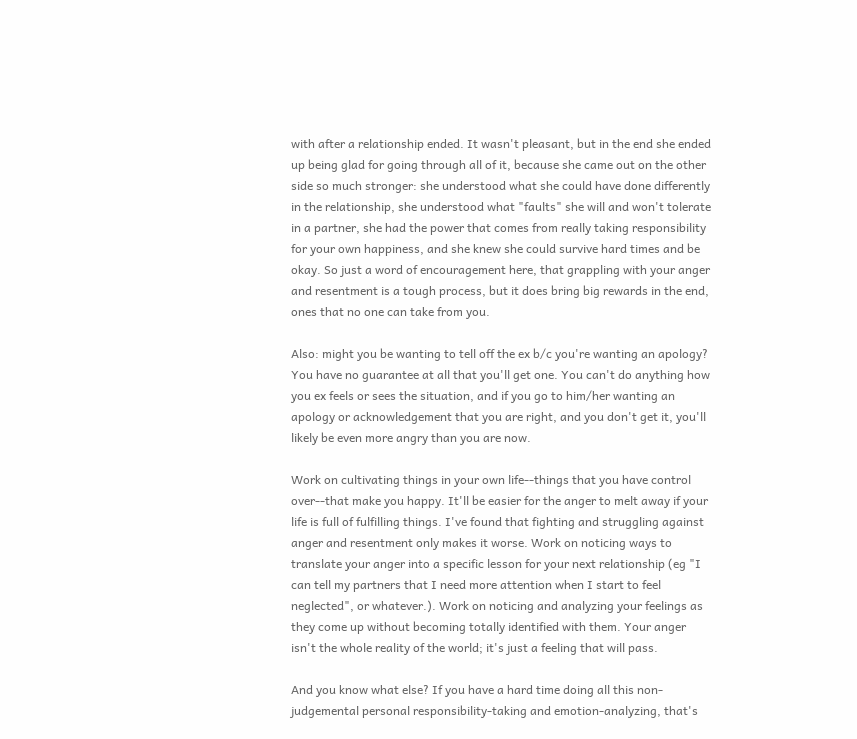with after a relationship ended. It wasn't pleasant, but in the end she ended up being glad for going through all of it, because she came out on the other side so much stronger: she understood what she could have done differently in the relationship, she understood what "faults" she will and won't tolerate in a partner, she had the power that comes from really taking responsibility for your own happiness, and she knew she could survive hard times and be okay. So just a word of encouragement here, that grappling with your anger and resentment is a tough process, but it does bring big rewards in the end, ones that no one can take from you.

Also: might you be wanting to tell off the ex b/c you're wanting an apology? You have no guarantee at all that you'll get one. You can't do anything how you ex feels or sees the situation, and if you go to him/her wanting an apology or acknowledgement that you are right, and you don't get it, you'll likely be even more angry than you are now.

Work on cultivating things in your own life--things that you have control over--that make you happy. It'll be easier for the anger to melt away if your life is full of fulfilling things. I've found that fighting and struggling against anger and resentment only makes it worse. Work on noticing ways to translate your anger into a specific lesson for your next relationship (eg "I can tell my partners that I need more attention when I start to feel neglected", or whatever.). Work on noticing and analyzing your feelings as they come up without becoming totally identified with them. Your anger isn't the whole reality of the world; it's just a feeling that will pass.

And you know what else? If you have a hard time doing all this non-judgemental personal responsibility-taking and emotion-analyzing, that's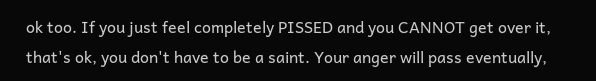ok too. If you just feel completely PISSED and you CANNOT get over it, that's ok, you don't have to be a saint. Your anger will pass eventually,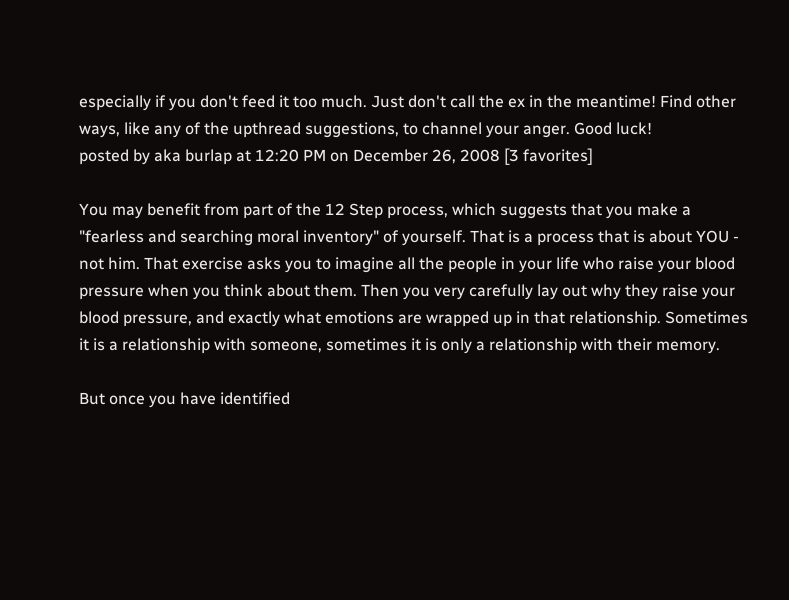especially if you don't feed it too much. Just don't call the ex in the meantime! Find other ways, like any of the upthread suggestions, to channel your anger. Good luck!
posted by aka burlap at 12:20 PM on December 26, 2008 [3 favorites]

You may benefit from part of the 12 Step process, which suggests that you make a "fearless and searching moral inventory" of yourself. That is a process that is about YOU - not him. That exercise asks you to imagine all the people in your life who raise your blood pressure when you think about them. Then you very carefully lay out why they raise your blood pressure, and exactly what emotions are wrapped up in that relationship. Sometimes it is a relationship with someone, sometimes it is only a relationship with their memory.

But once you have identified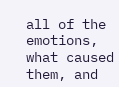all of the emotions, what caused them, and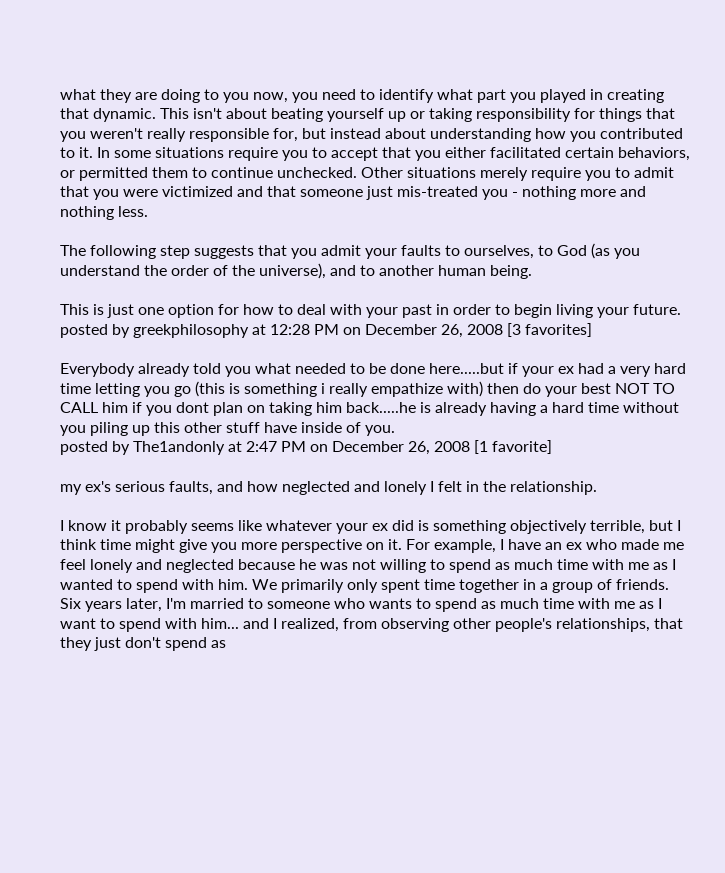what they are doing to you now, you need to identify what part you played in creating that dynamic. This isn't about beating yourself up or taking responsibility for things that you weren't really responsible for, but instead about understanding how you contributed to it. In some situations require you to accept that you either facilitated certain behaviors, or permitted them to continue unchecked. Other situations merely require you to admit that you were victimized and that someone just mis-treated you - nothing more and nothing less.

The following step suggests that you admit your faults to ourselves, to God (as you understand the order of the universe), and to another human being.

This is just one option for how to deal with your past in order to begin living your future.
posted by greekphilosophy at 12:28 PM on December 26, 2008 [3 favorites]

Everybody already told you what needed to be done here.....but if your ex had a very hard time letting you go (this is something i really empathize with) then do your best NOT TO CALL him if you dont plan on taking him back.....he is already having a hard time without you piling up this other stuff have inside of you.
posted by The1andonly at 2:47 PM on December 26, 2008 [1 favorite]

my ex's serious faults, and how neglected and lonely I felt in the relationship.

I know it probably seems like whatever your ex did is something objectively terrible, but I think time might give you more perspective on it. For example, I have an ex who made me feel lonely and neglected because he was not willing to spend as much time with me as I wanted to spend with him. We primarily only spent time together in a group of friends. Six years later, I'm married to someone who wants to spend as much time with me as I want to spend with him... and I realized, from observing other people's relationships, that they just don't spend as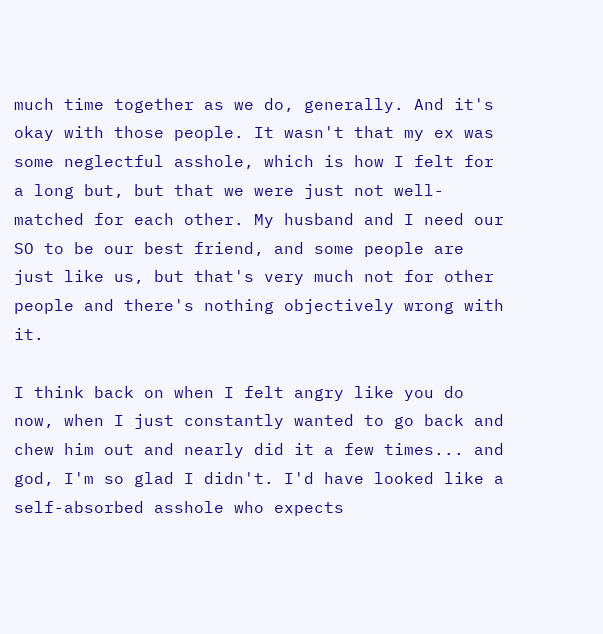much time together as we do, generally. And it's okay with those people. It wasn't that my ex was some neglectful asshole, which is how I felt for a long but, but that we were just not well-matched for each other. My husband and I need our SO to be our best friend, and some people are just like us, but that's very much not for other people and there's nothing objectively wrong with it.

I think back on when I felt angry like you do now, when I just constantly wanted to go back and chew him out and nearly did it a few times... and god, I'm so glad I didn't. I'd have looked like a self-absorbed asshole who expects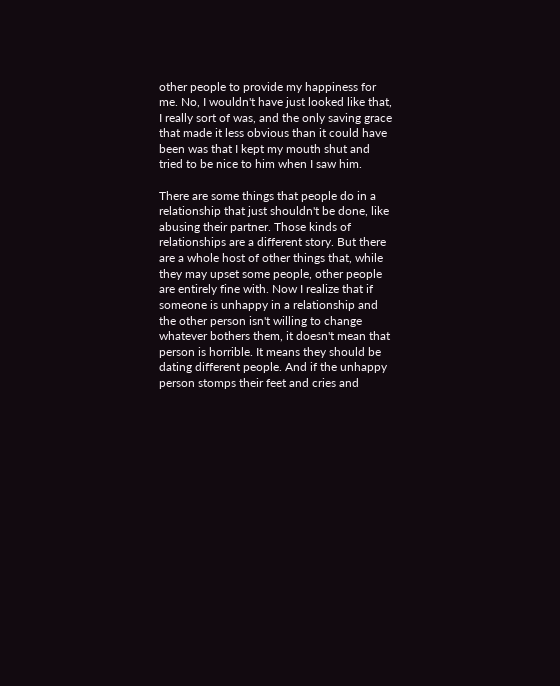other people to provide my happiness for me. No, I wouldn't have just looked like that, I really sort of was, and the only saving grace that made it less obvious than it could have been was that I kept my mouth shut and tried to be nice to him when I saw him.

There are some things that people do in a relationship that just shouldn't be done, like abusing their partner. Those kinds of relationships are a different story. But there are a whole host of other things that, while they may upset some people, other people are entirely fine with. Now I realize that if someone is unhappy in a relationship and the other person isn't willing to change whatever bothers them, it doesn't mean that person is horrible. It means they should be dating different people. And if the unhappy person stomps their feet and cries and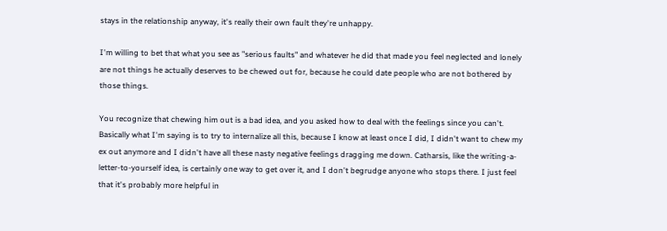stays in the relationship anyway, it's really their own fault they're unhappy.

I'm willing to bet that what you see as "serious faults" and whatever he did that made you feel neglected and lonely are not things he actually deserves to be chewed out for, because he could date people who are not bothered by those things.

You recognize that chewing him out is a bad idea, and you asked how to deal with the feelings since you can't. Basically what I'm saying is to try to internalize all this, because I know at least once I did, I didn't want to chew my ex out anymore and I didn't have all these nasty negative feelings dragging me down. Catharsis, like the writing-a-letter-to-yourself idea, is certainly one way to get over it, and I don't begrudge anyone who stops there. I just feel that it's probably more helpful in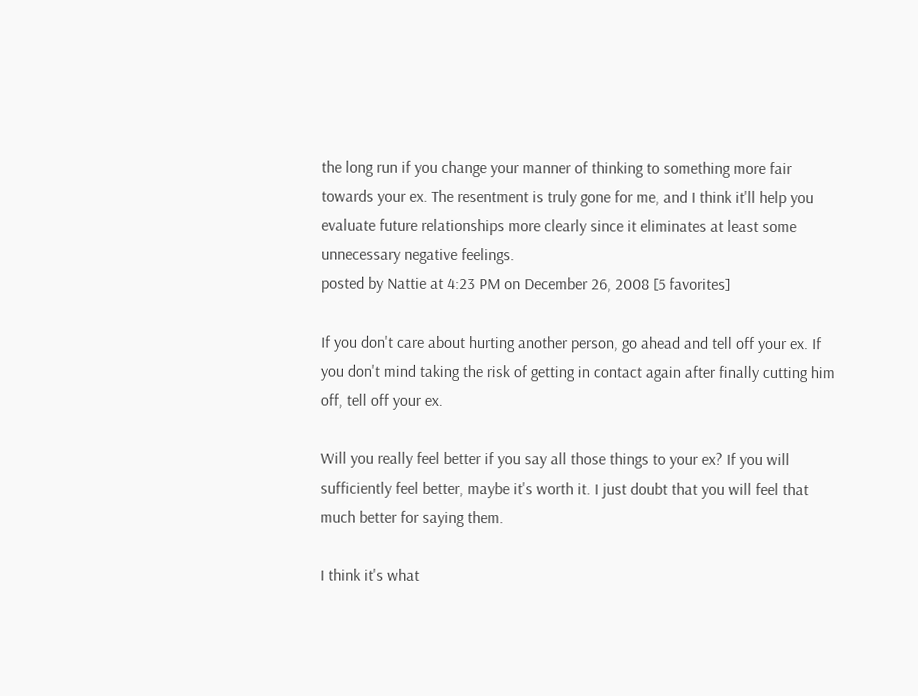the long run if you change your manner of thinking to something more fair towards your ex. The resentment is truly gone for me, and I think it'll help you evaluate future relationships more clearly since it eliminates at least some unnecessary negative feelings.
posted by Nattie at 4:23 PM on December 26, 2008 [5 favorites]

If you don't care about hurting another person, go ahead and tell off your ex. If you don't mind taking the risk of getting in contact again after finally cutting him off, tell off your ex.

Will you really feel better if you say all those things to your ex? If you will sufficiently feel better, maybe it's worth it. I just doubt that you will feel that much better for saying them.

I think it's what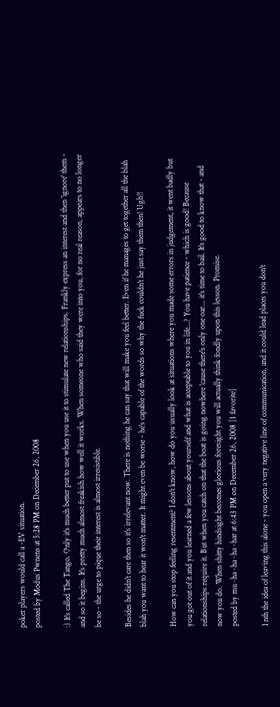poker players would call a -EV situation.
posted by Modus Pwnens at 5:28 PM on December 26, 2008

:) It's called The Tango. Only it's much better put to use when you use it to stimulate new relationships. Frankly express an interest and then 'ignore' them - and so it begins. It's pretty much almost freakish how well it works. When someone who said they were into you, for no real reason, appears to no longer be so - the urge to pique their interest is almost irresistible.

Besides he didn't care then so it's irrelevant now. There is nothing he can say that will make you feel better. Even if he manages to get together all the blah blah you want to hear it won't matter. It might even be worse - he's capable of the words so why the fuck couldn't he just say them then! Ugh!!

How can you stop feeling resentment? I don't know, how do you usually look at situations where you made some errors in judgement, it went badly but you got out of it and you learned a few lessons about yourself and what is acceptable to you in life...? You have patience - which is good! Because relationships require it. But when you catch on that the boat is going nowhere 'cause there's only one oar... it's time to bail. It's good to know that - and now you do. When shitty hindsight becomes glorious foresight you will actually think fondly upon this lesson. Promise.
posted by mu~ha~ha~ha~har at 6:43 PM on December 26, 2008 [1 favorite]

I nth the idea of leaving this alone - you open a very negative line of communication, and it could lead places you don't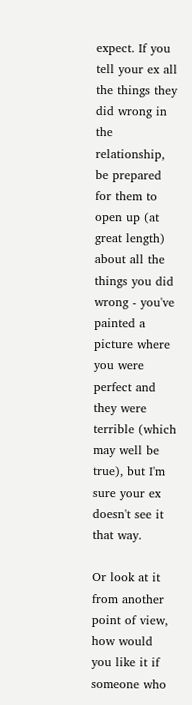expect. If you tell your ex all the things they did wrong in the relationship, be prepared for them to open up (at great length) about all the things you did wrong - you've painted a picture where you were perfect and they were terrible (which may well be true), but I'm sure your ex doesn't see it that way.

Or look at it from another point of view, how would you like it if someone who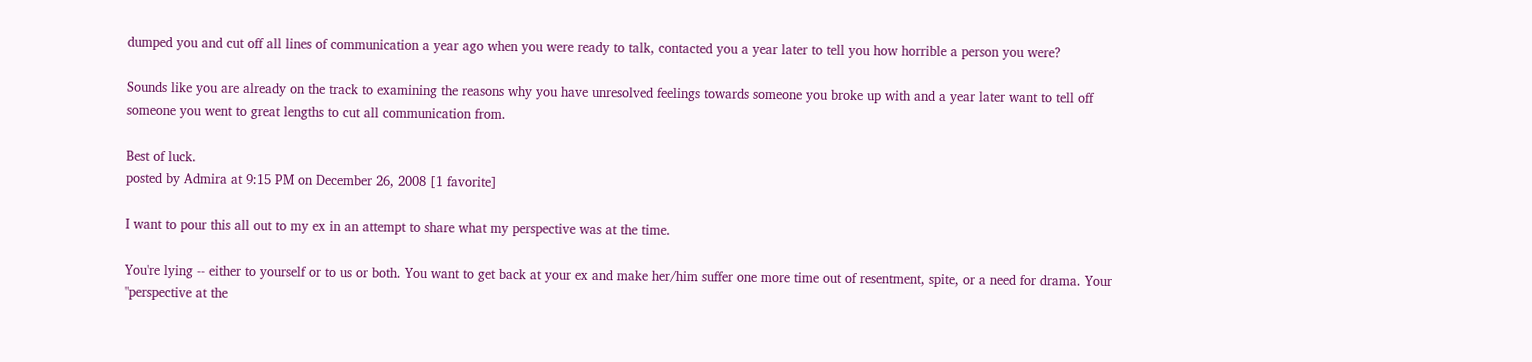dumped you and cut off all lines of communication a year ago when you were ready to talk, contacted you a year later to tell you how horrible a person you were?

Sounds like you are already on the track to examining the reasons why you have unresolved feelings towards someone you broke up with and a year later want to tell off someone you went to great lengths to cut all communication from.

Best of luck.
posted by Admira at 9:15 PM on December 26, 2008 [1 favorite]

I want to pour this all out to my ex in an attempt to share what my perspective was at the time.

You're lying -- either to yourself or to us or both. You want to get back at your ex and make her/him suffer one more time out of resentment, spite, or a need for drama. Your "perspective at the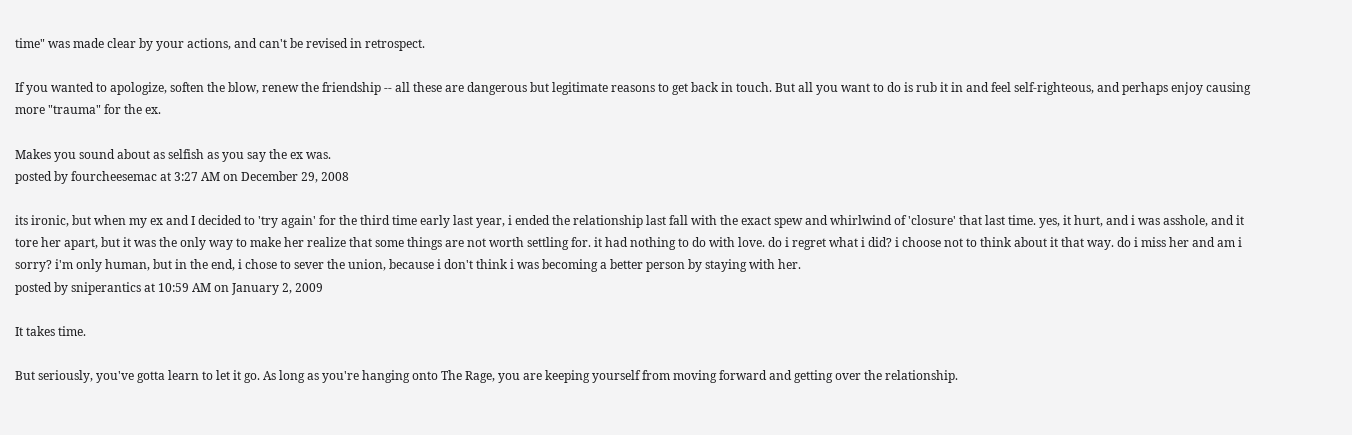time" was made clear by your actions, and can't be revised in retrospect.

If you wanted to apologize, soften the blow, renew the friendship -- all these are dangerous but legitimate reasons to get back in touch. But all you want to do is rub it in and feel self-righteous, and perhaps enjoy causing more "trauma" for the ex.

Makes you sound about as selfish as you say the ex was.
posted by fourcheesemac at 3:27 AM on December 29, 2008

its ironic, but when my ex and I decided to 'try again' for the third time early last year, i ended the relationship last fall with the exact spew and whirlwind of 'closure' that last time. yes, it hurt, and i was asshole, and it tore her apart, but it was the only way to make her realize that some things are not worth settling for. it had nothing to do with love. do i regret what i did? i choose not to think about it that way. do i miss her and am i sorry? i'm only human, but in the end, i chose to sever the union, because i don't think i was becoming a better person by staying with her.
posted by sniperantics at 10:59 AM on January 2, 2009

It takes time.

But seriously, you've gotta learn to let it go. As long as you're hanging onto The Rage, you are keeping yourself from moving forward and getting over the relationship.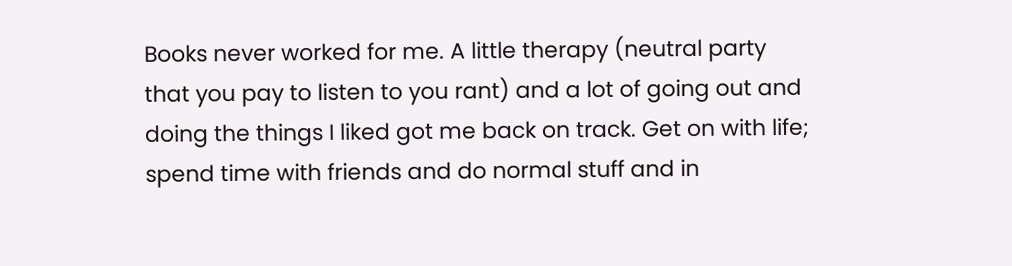Books never worked for me. A little therapy (neutral party that you pay to listen to you rant) and a lot of going out and doing the things I liked got me back on track. Get on with life; spend time with friends and do normal stuff and in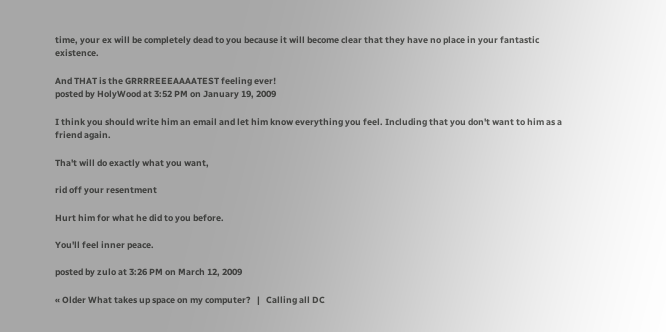time, your ex will be completely dead to you because it will become clear that they have no place in your fantastic existence.

And THAT is the GRRRREEEAAAATEST feeling ever!
posted by HolyWood at 3:52 PM on January 19, 2009

I think you should write him an email and let him know everything you feel. Including that you don't want to him as a friend again.

Tha't will do exactly what you want,

rid off your resentment

Hurt him for what he did to you before.

You'll feel inner peace.

posted by zulo at 3:26 PM on March 12, 2009

« Older What takes up space on my computer?   |   Calling all DC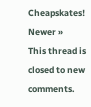Cheapskates! Newer »
This thread is closed to new comments.